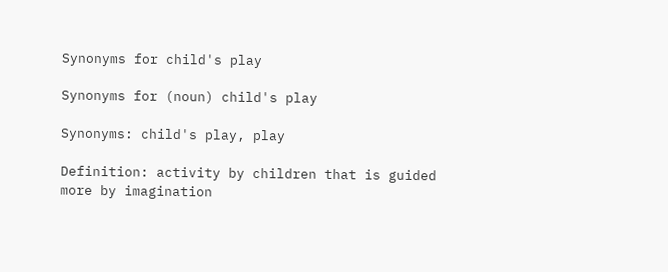Synonyms for child's play

Synonyms for (noun) child's play

Synonyms: child's play, play

Definition: activity by children that is guided more by imagination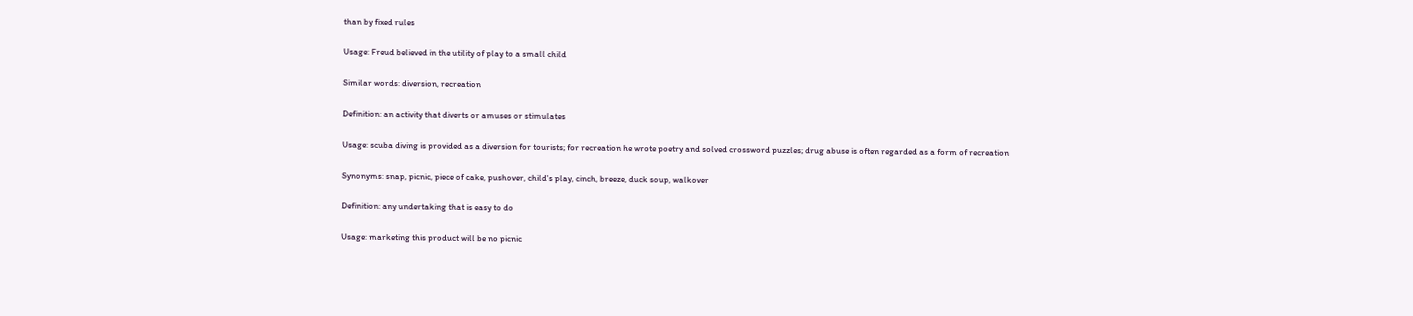than by fixed rules

Usage: Freud believed in the utility of play to a small child

Similar words: diversion, recreation

Definition: an activity that diverts or amuses or stimulates

Usage: scuba diving is provided as a diversion for tourists; for recreation he wrote poetry and solved crossword puzzles; drug abuse is often regarded as a form of recreation

Synonyms: snap, picnic, piece of cake, pushover, child's play, cinch, breeze, duck soup, walkover

Definition: any undertaking that is easy to do

Usage: marketing this product will be no picnic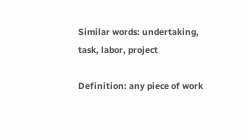Similar words: undertaking, task, labor, project

Definition: any piece of work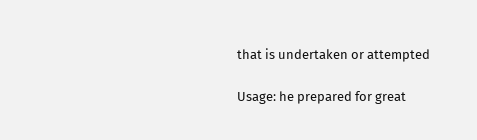that is undertaken or attempted

Usage: he prepared for great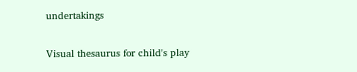undertakings

Visual thesaurus for child's play